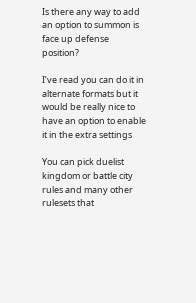Is there any way to add an option to summon is face up defense position?

I’ve read you can do it in alternate formats but it would be really nice to have an option to enable it in the extra settings

You can pick duelist kingdom or battle city rules and many other rulesets that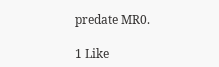predate MR0.

1 Like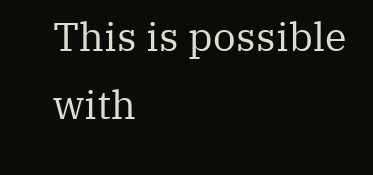This is possible with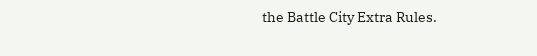the Battle City Extra Rules.